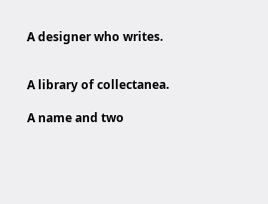A designer who writes.


A library of collectanea.

A name and two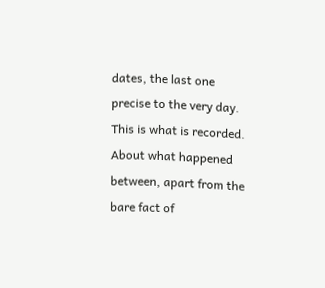dates, the last one precise to the very day. This is what is recorded. About what happened between, apart from the bare fact of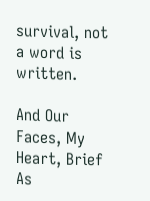survival, not a word is written.

And Our Faces, My Heart, Brief As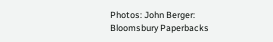Photos: John Berger: Bloomsbury Paperbacks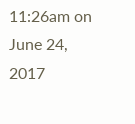11:26am on June 24, 2017